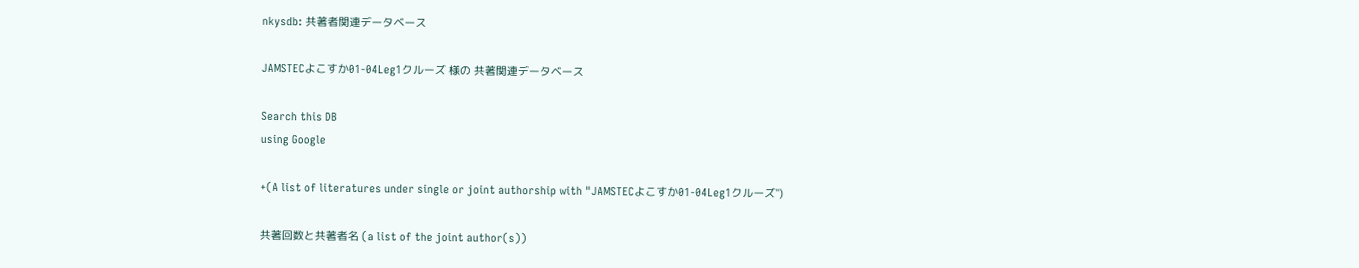nkysdb: 共著者関連データベース

JAMSTECよこすか01-04Leg1クルーズ 様の 共著関連データベース

Search this DB
using Google

+(A list of literatures under single or joint authorship with "JAMSTECよこすか01-04Leg1クルーズ")

共著回数と共著者名 (a list of the joint author(s))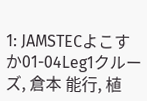1: JAMSTECよこすか01-04Leg1クルーズ, 倉本 能行, 植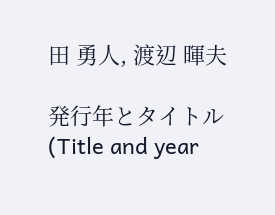田 勇人, 渡辺 暉夫

発行年とタイトル (Title and year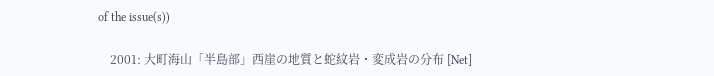of the issue(s))

    2001: 大町海山「半島部」西崖の地質と蛇紋岩・変成岩の分布 [Net]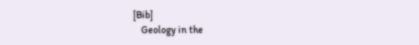[Bib]
    Geology in the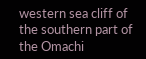western sea cliff of the southern part of the Omachi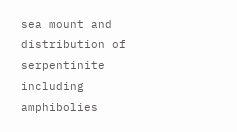sea mount and distribution of serpentinite including amphibolies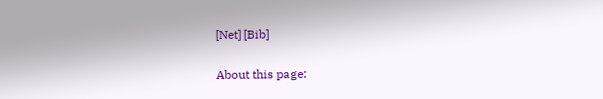[Net] [Bib]

About this page: